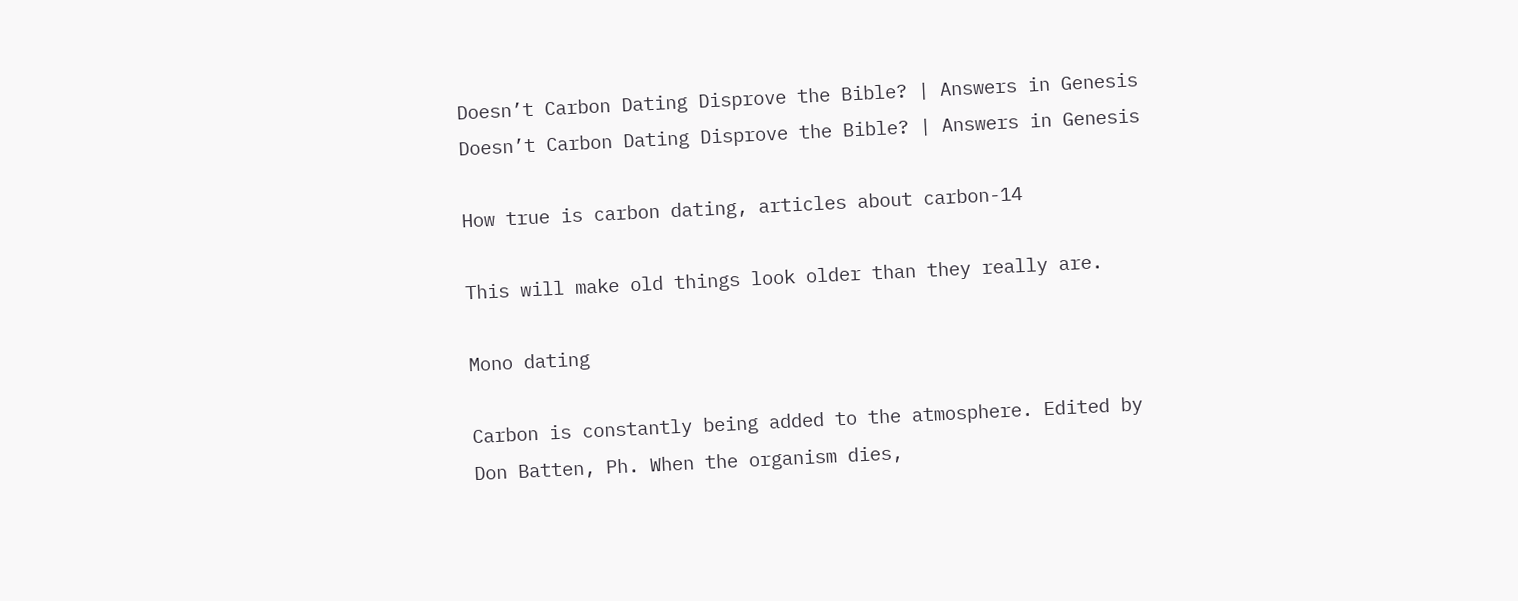Doesn’t Carbon Dating Disprove the Bible? | Answers in Genesis Doesn’t Carbon Dating Disprove the Bible? | Answers in Genesis

How true is carbon dating, articles about carbon-14

This will make old things look older than they really are.

Mono dating

Carbon is constantly being added to the atmosphere. Edited by Don Batten, Ph. When the organism dies,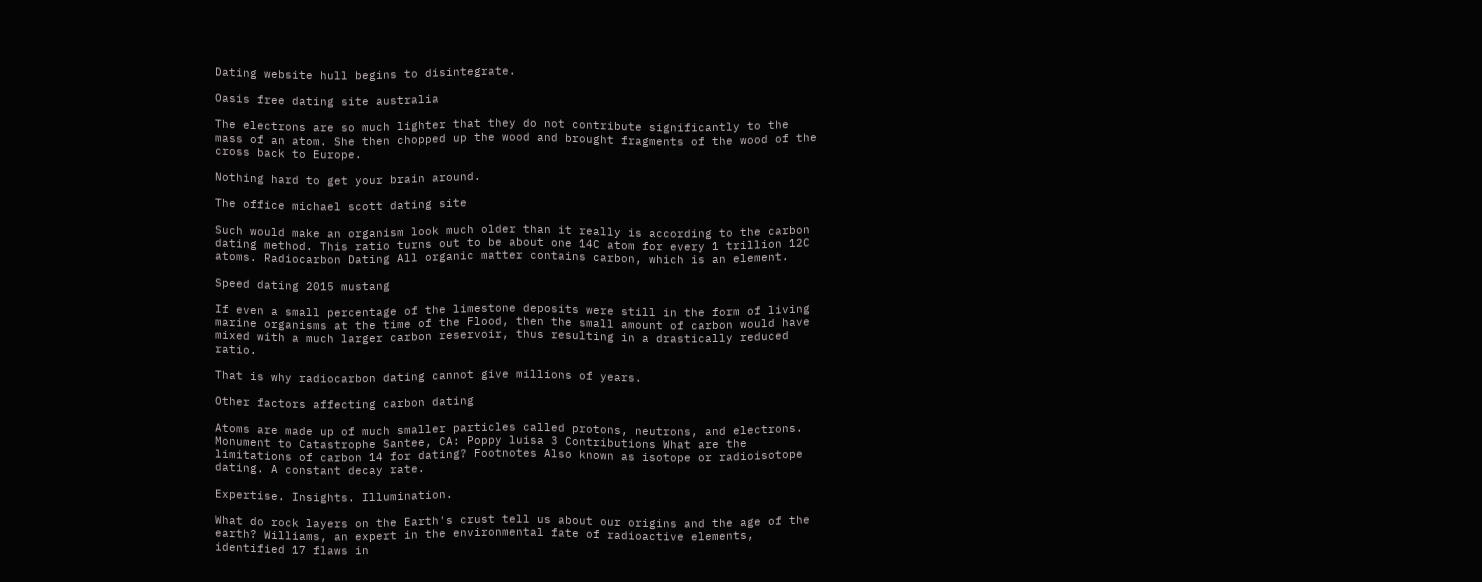Dating website hull begins to disintegrate.

Oasis free dating site australia

The electrons are so much lighter that they do not contribute significantly to the mass of an atom. She then chopped up the wood and brought fragments of the wood of the cross back to Europe.

Nothing hard to get your brain around.

The office michael scott dating site

Such would make an organism look much older than it really is according to the carbon dating method. This ratio turns out to be about one 14C atom for every 1 trillion 12C atoms. Radiocarbon Dating All organic matter contains carbon, which is an element.

Speed dating 2015 mustang

If even a small percentage of the limestone deposits were still in the form of living marine organisms at the time of the Flood, then the small amount of carbon would have mixed with a much larger carbon reservoir, thus resulting in a drastically reduced ratio.

That is why radiocarbon dating cannot give millions of years.

Other factors affecting carbon dating

Atoms are made up of much smaller particles called protons, neutrons, and electrons. Monument to Catastrophe Santee, CA: Poppy luisa 3 Contributions What are the limitations of carbon 14 for dating? Footnotes Also known as isotope or radioisotope dating. A constant decay rate.

Expertise. Insights. Illumination.

What do rock layers on the Earth's crust tell us about our origins and the age of the earth? Williams, an expert in the environmental fate of radioactive elements, identified 17 flaws in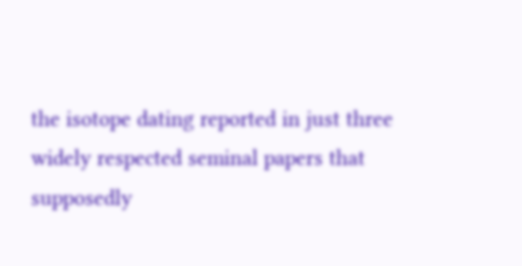the isotope dating reported in just three widely respected seminal papers that supposedly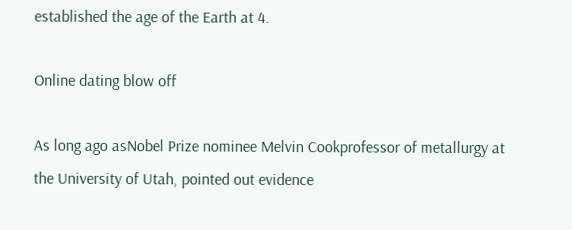established the age of the Earth at 4.

Online dating blow off

As long ago asNobel Prize nominee Melvin Cookprofessor of metallurgy at the University of Utah, pointed out evidence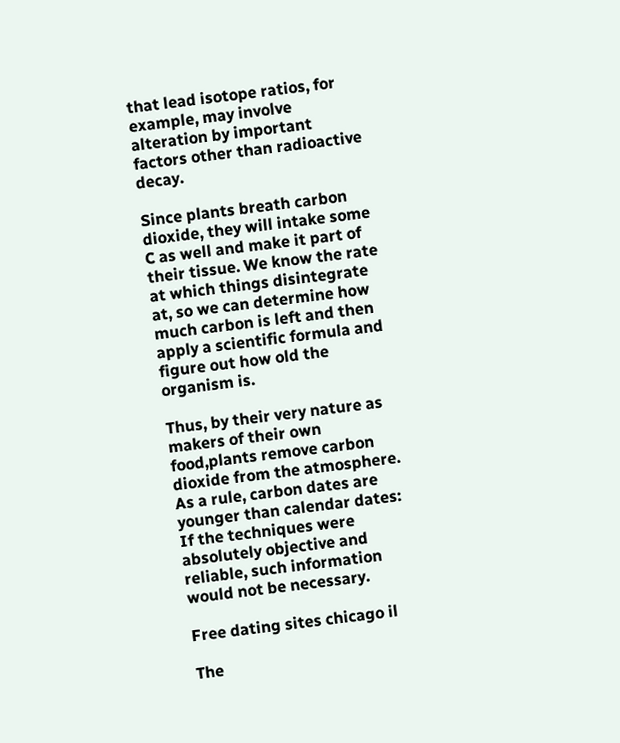that lead isotope ratios, for example, may involve alteration by important factors other than radioactive decay.

Since plants breath carbon dioxide, they will intake some C as well and make it part of their tissue. We know the rate at which things disintegrate at, so we can determine how much carbon is left and then apply a scientific formula and figure out how old the organism is.

Thus, by their very nature as makers of their own food,plants remove carbon dioxide from the atmosphere. As a rule, carbon dates are younger than calendar dates: If the techniques were absolutely objective and reliable, such information would not be necessary.

Free dating sites chicago il

The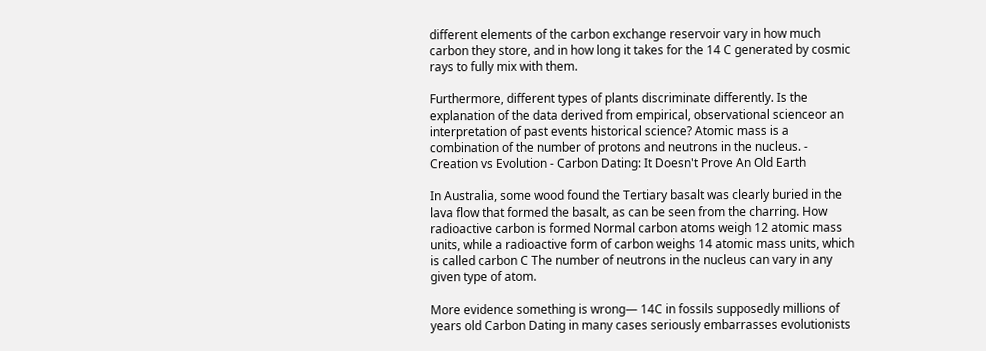different elements of the carbon exchange reservoir vary in how much carbon they store, and in how long it takes for the 14 C generated by cosmic rays to fully mix with them.

Furthermore, different types of plants discriminate differently. Is the explanation of the data derived from empirical, observational scienceor an interpretation of past events historical science? Atomic mass is a combination of the number of protons and neutrons in the nucleus. - Creation vs Evolution - Carbon Dating: It Doesn't Prove An Old Earth

In Australia, some wood found the Tertiary basalt was clearly buried in the lava flow that formed the basalt, as can be seen from the charring. How radioactive carbon is formed Normal carbon atoms weigh 12 atomic mass units, while a radioactive form of carbon weighs 14 atomic mass units, which is called carbon C The number of neutrons in the nucleus can vary in any given type of atom.

More evidence something is wrong— 14C in fossils supposedly millions of years old Carbon Dating in many cases seriously embarrasses evolutionists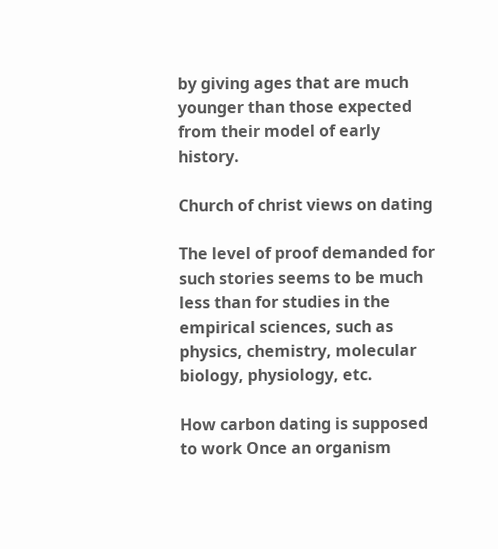by giving ages that are much younger than those expected from their model of early history.

Church of christ views on dating

The level of proof demanded for such stories seems to be much less than for studies in the empirical sciences, such as physics, chemistry, molecular biology, physiology, etc.

How carbon dating is supposed to work Once an organism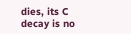dies, its C decay is no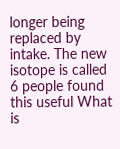longer being replaced by intake. The new isotope is called 6 people found this useful What is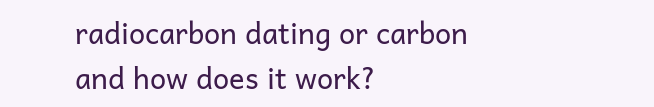radiocarbon dating or carbon and how does it work?